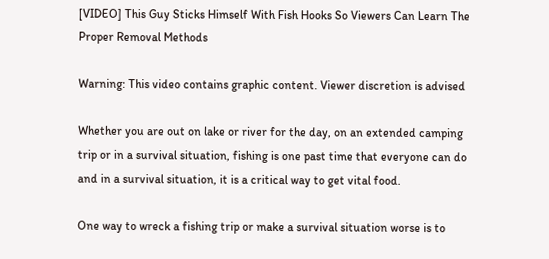[VIDEO] This Guy Sticks Himself With Fish Hooks So Viewers Can Learn The Proper Removal Methods

Warning: This video contains graphic content. Viewer discretion is advised

Whether you are out on lake or river for the day, on an extended camping trip or in a survival situation, fishing is one past time that everyone can do and in a survival situation, it is a critical way to get vital food.

One way to wreck a fishing trip or make a survival situation worse is to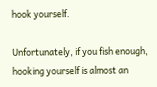hook yourself.

Unfortunately, if you fish enough, hooking yourself is almost an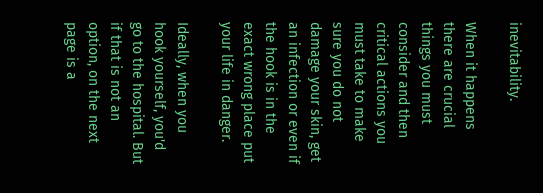inevitability.

When it happens there are crucial things you must consider and then critical actions you must take to make sure you do not damage your skin, get an infection or even if the hook is in the exact wrong place put your life in danger.

Ideally, when you hook yourself, you'd go to the hospital. But if that is not an option, on the next page is a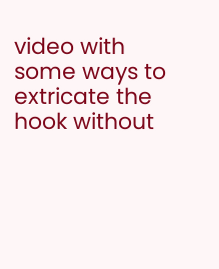video with some ways to extricate the hook without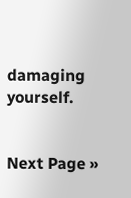damaging yourself.


Next Page »